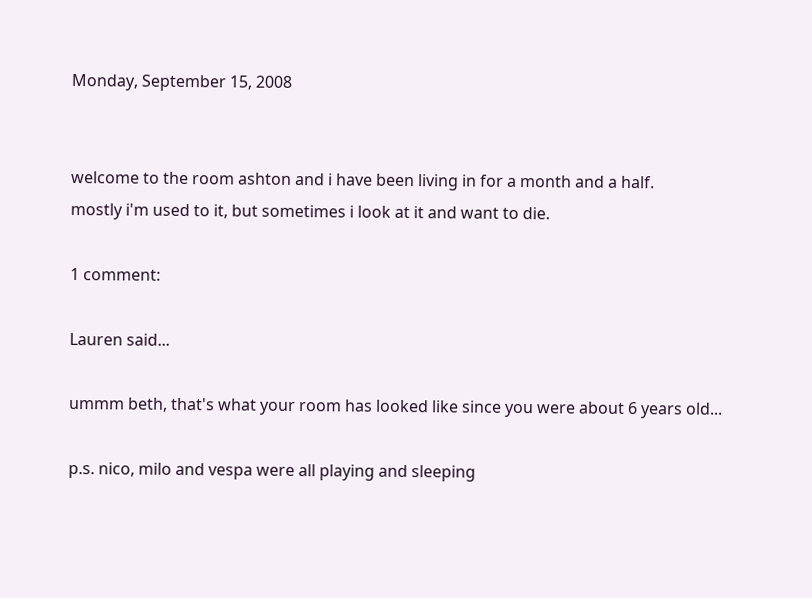Monday, September 15, 2008


welcome to the room ashton and i have been living in for a month and a half.
mostly i'm used to it, but sometimes i look at it and want to die.

1 comment:

Lauren said...

ummm beth, that's what your room has looked like since you were about 6 years old...

p.s. nico, milo and vespa were all playing and sleeping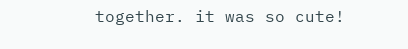together. it was so cute!